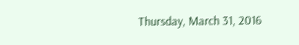Thursday, March 31, 2016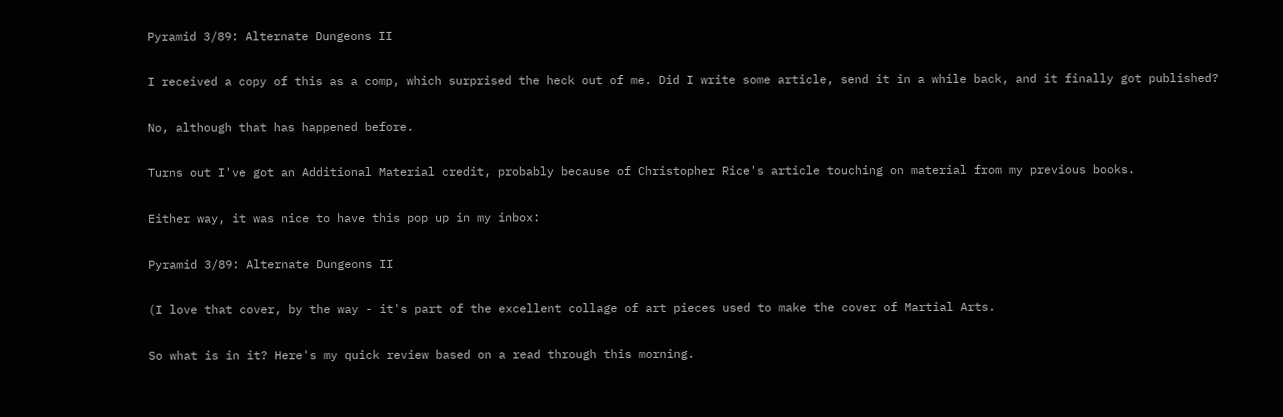Pyramid 3/89: Alternate Dungeons II

I received a copy of this as a comp, which surprised the heck out of me. Did I write some article, send it in a while back, and it finally got published?

No, although that has happened before.

Turns out I've got an Additional Material credit, probably because of Christopher Rice's article touching on material from my previous books.

Either way, it was nice to have this pop up in my inbox:

Pyramid 3/89: Alternate Dungeons II

(I love that cover, by the way - it's part of the excellent collage of art pieces used to make the cover of Martial Arts.

So what is in it? Here's my quick review based on a read through this morning.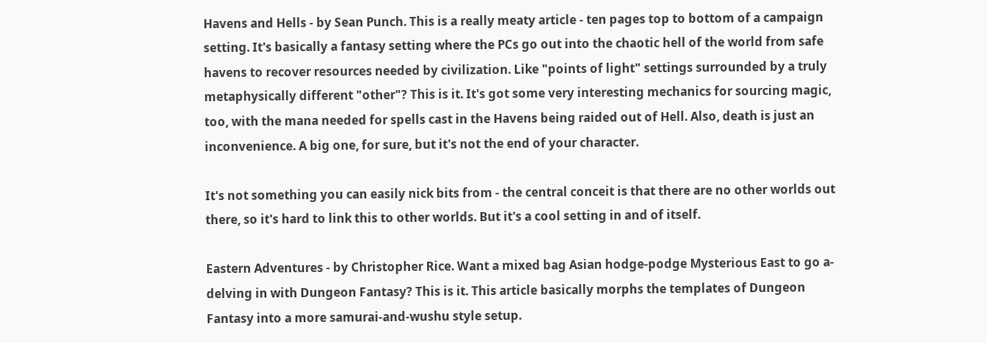Havens and Hells - by Sean Punch. This is a really meaty article - ten pages top to bottom of a campaign setting. It's basically a fantasy setting where the PCs go out into the chaotic hell of the world from safe havens to recover resources needed by civilization. Like "points of light" settings surrounded by a truly metaphysically different "other"? This is it. It's got some very interesting mechanics for sourcing magic, too, with the mana needed for spells cast in the Havens being raided out of Hell. Also, death is just an inconvenience. A big one, for sure, but it's not the end of your character.

It's not something you can easily nick bits from - the central conceit is that there are no other worlds out there, so it's hard to link this to other worlds. But it's a cool setting in and of itself.

Eastern Adventures - by Christopher Rice. Want a mixed bag Asian hodge-podge Mysterious East to go a-delving in with Dungeon Fantasy? This is it. This article basically morphs the templates of Dungeon Fantasy into a more samurai-and-wushu style setup.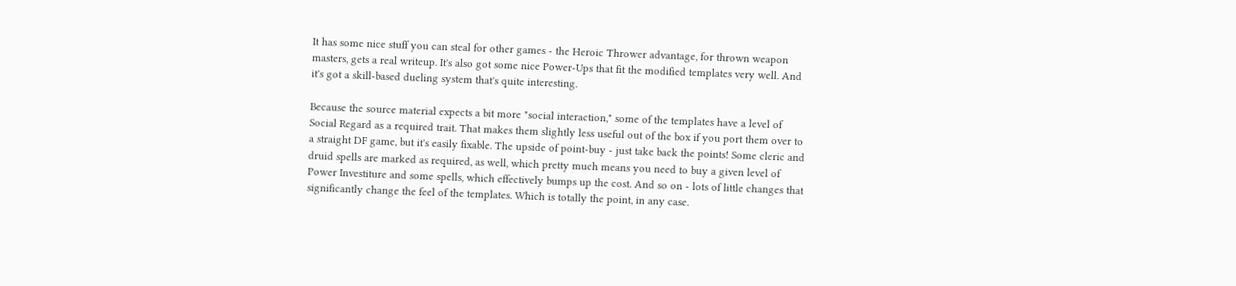It has some nice stuff you can steal for other games - the Heroic Thrower advantage, for thrown weapon masters, gets a real writeup. It's also got some nice Power-Ups that fit the modified templates very well. And it's got a skill-based dueling system that's quite interesting.

Because the source material expects a bit more "social interaction," some of the templates have a level of Social Regard as a required trait. That makes them slightly less useful out of the box if you port them over to a straight DF game, but it's easily fixable. The upside of point-buy - just take back the points! Some cleric and druid spells are marked as required, as well, which pretty much means you need to buy a given level of Power Investiture and some spells, which effectively bumps up the cost. And so on - lots of little changes that significantly change the feel of the templates. Which is totally the point, in any case.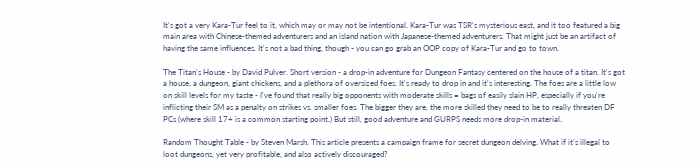It's got a very Kara-Tur feel to it, which may or may not be intentional. Kara-Tur was TSR's mysterious east, and it too featured a big main area with Chinese-themed adventurers and an island nation with Japanese-themed adventurers. That might just be an artifact of having the same influences. It's not a bad thing, though - you can go grab an OOP copy of Kara-Tur and go to town.

The Titan's House - by David Pulver. Short version - a drop-in adventure for Dungeon Fantasy centered on the house of a titan. It's got a house, a dungeon, giant chickens, and a plethora of oversized foes. It's ready to drop in and it's interesting. The foes are a little low on skill levels for my taste - I've found that really big opponents with moderate skills = bags of easily slain HP, especially if you're inflicting their SM as a penalty on strikes vs. smaller foes. The bigger they are, the more skilled they need to be to really threaten DF PCs (where skill 17+ is a common starting point.) But still, good adventure and GURPS needs more drop-in material.

Random Thought Table - by Steven Marsh. This article presents a campaign frame for secret dungeon delving. What if it's illegal to loot dungeons, yet very profitable, and also actively discouraged?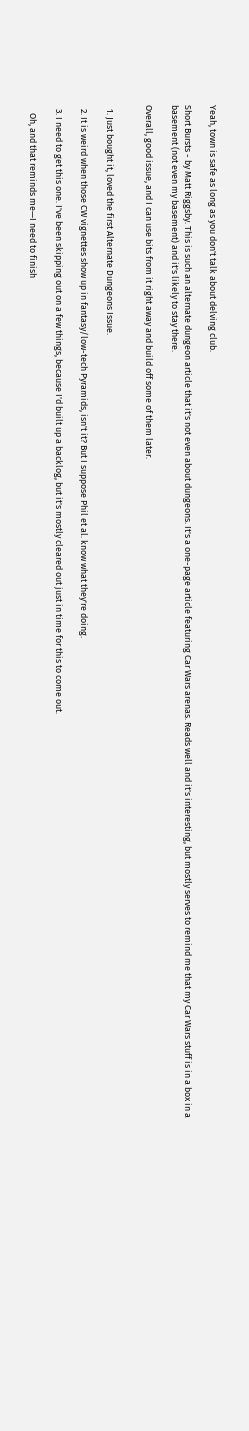Yeah, town is safe as long as you don't talk about delving club.

Short Bursts - by Matt Riggsby. This is such an alternate dungeon article that it's not even about dungeons. It's a one-page article featuring Car Wars arenas. Reads well and it's interesting, but mostly serves to remind me that my Car Wars stuff is in a box in a basement (not even my basement) and it's likely to stay there.

Overall, good issue, and I can use bits from it right away and build off some of them later.


  1. Just bought it, loved the first Alternate Dungeons Issue.

  2. It is weird when those CW vignettes show up in fantasy/low-tech Pyramids, isn't it? But I suppose Phil et al. know what they're doing.

  3. I need to get this one. I've been skipping out on a few things, because I'd built up a backlog, but it's mostly cleared out just in time for this to come out.

    Oh, and that reminds me—I need to finish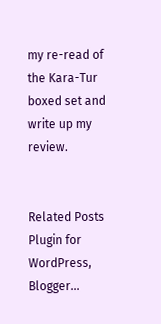my re-read of the Kara-Tur boxed set and write up my review.


Related Posts Plugin for WordPress, Blogger...